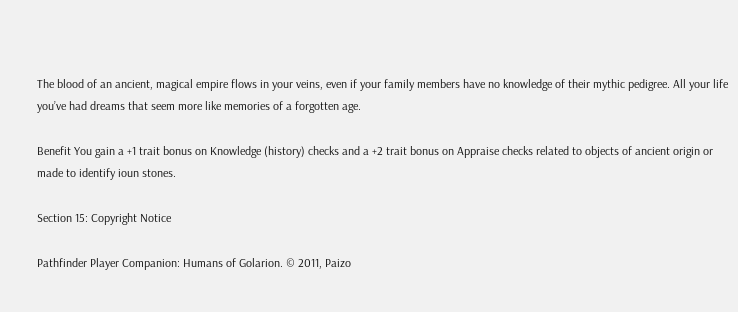The blood of an ancient, magical empire flows in your veins, even if your family members have no knowledge of their mythic pedigree. All your life you’ve had dreams that seem more like memories of a forgotten age.

Benefit You gain a +1 trait bonus on Knowledge (history) checks and a +2 trait bonus on Appraise checks related to objects of ancient origin or made to identify ioun stones.

Section 15: Copyright Notice

Pathfinder Player Companion: Humans of Golarion. © 2011, Paizo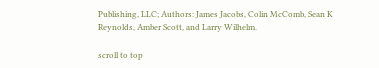Publishing, LLC; Authors: James Jacobs, Colin McComb, Sean K Reynolds, Amber Scott, and Larry Wilhelm.

scroll to top